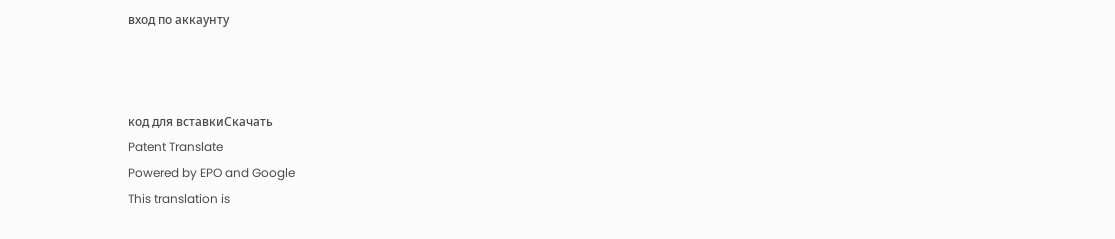вход по аккаунту



код для вставкиСкачать
Patent Translate
Powered by EPO and Google
This translation is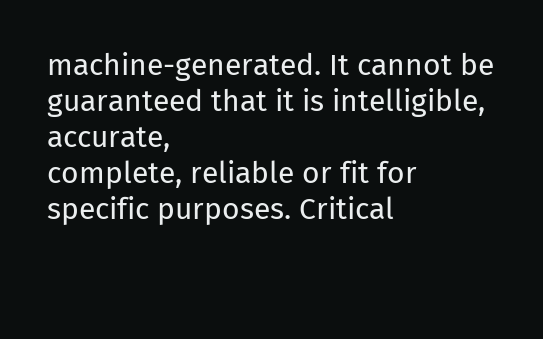machine-generated. It cannot be guaranteed that it is intelligible, accurate,
complete, reliable or fit for specific purposes. Critical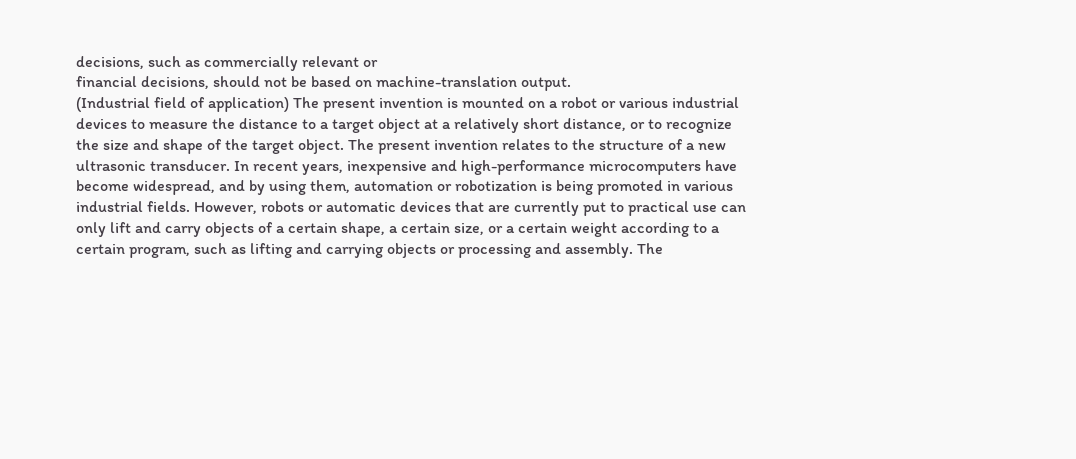decisions, such as commercially relevant or
financial decisions, should not be based on machine-translation output.
(Industrial field of application) The present invention is mounted on a robot or various industrial
devices to measure the distance to a target object at a relatively short distance, or to recognize
the size and shape of the target object. The present invention relates to the structure of a new
ultrasonic transducer. In recent years, inexpensive and high-performance microcomputers have
become widespread, and by using them, automation or robotization is being promoted in various
industrial fields. However, robots or automatic devices that are currently put to practical use can
only lift and carry objects of a certain shape, a certain size, or a certain weight according to a
certain program, such as lifting and carrying objects or processing and assembly. The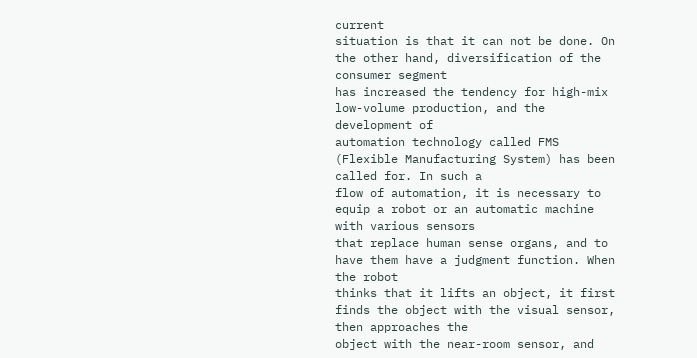current
situation is that it can not be done. On the other hand, diversification of the consumer segment
has increased the tendency for high-mix low-volume production, and the development of
automation technology called FMS (Flexible Manufacturing System) has been called for. In such a
flow of automation, it is necessary to equip a robot or an automatic machine with various sensors
that replace human sense organs, and to have them have a judgment function. When the robot
thinks that it lifts an object, it first finds the object with the visual sensor, then approaches the
object with the near-room sensor, and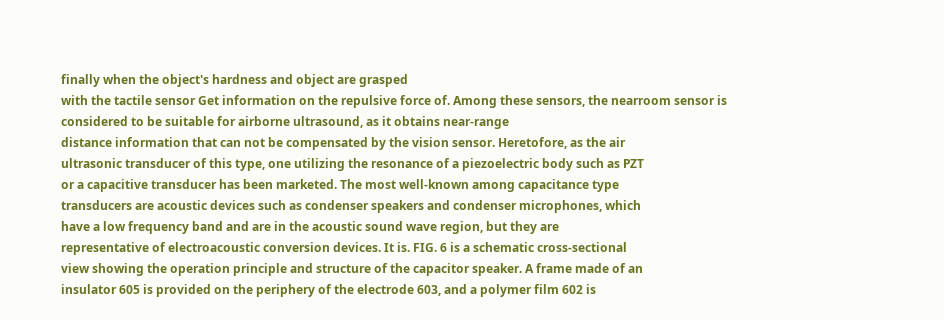finally when the object's hardness and object are grasped
with the tactile sensor Get information on the repulsive force of. Among these sensors, the nearroom sensor is considered to be suitable for airborne ultrasound, as it obtains near-range
distance information that can not be compensated by the vision sensor. Heretofore, as the air
ultrasonic transducer of this type, one utilizing the resonance of a piezoelectric body such as PZT
or a capacitive transducer has been marketed. The most well-known among capacitance type
transducers are acoustic devices such as condenser speakers and condenser microphones, which
have a low frequency band and are in the acoustic sound wave region, but they are
representative of electroacoustic conversion devices. It is. FIG. 6 is a schematic cross-sectional
view showing the operation principle and structure of the capacitor speaker. A frame made of an
insulator 605 is provided on the periphery of the electrode 603, and a polymer film 602 is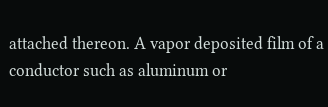attached thereon. A vapor deposited film of a conductor such as aluminum or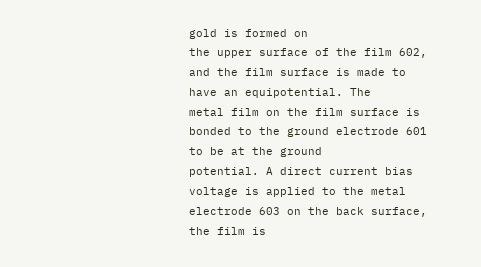gold is formed on
the upper surface of the film 602, and the film surface is made to have an equipotential. The
metal film on the film surface is bonded to the ground electrode 601 to be at the ground
potential. A direct current bias voltage is applied to the metal electrode 603 on the back surface,
the film is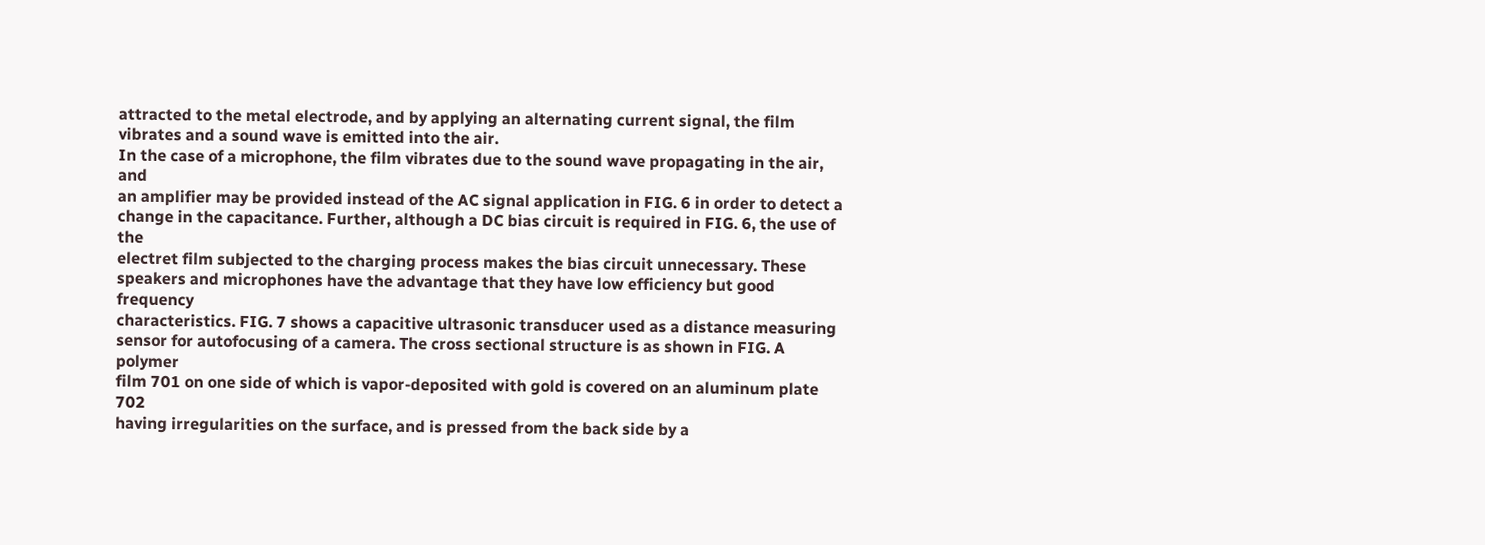attracted to the metal electrode, and by applying an alternating current signal, the film
vibrates and a sound wave is emitted into the air.
In the case of a microphone, the film vibrates due to the sound wave propagating in the air, and
an amplifier may be provided instead of the AC signal application in FIG. 6 in order to detect a
change in the capacitance. Further, although a DC bias circuit is required in FIG. 6, the use of the
electret film subjected to the charging process makes the bias circuit unnecessary. These
speakers and microphones have the advantage that they have low efficiency but good frequency
characteristics. FIG. 7 shows a capacitive ultrasonic transducer used as a distance measuring
sensor for autofocusing of a camera. The cross sectional structure is as shown in FIG. A polymer
film 701 on one side of which is vapor-deposited with gold is covered on an aluminum plate 702
having irregularities on the surface, and is pressed from the back side by a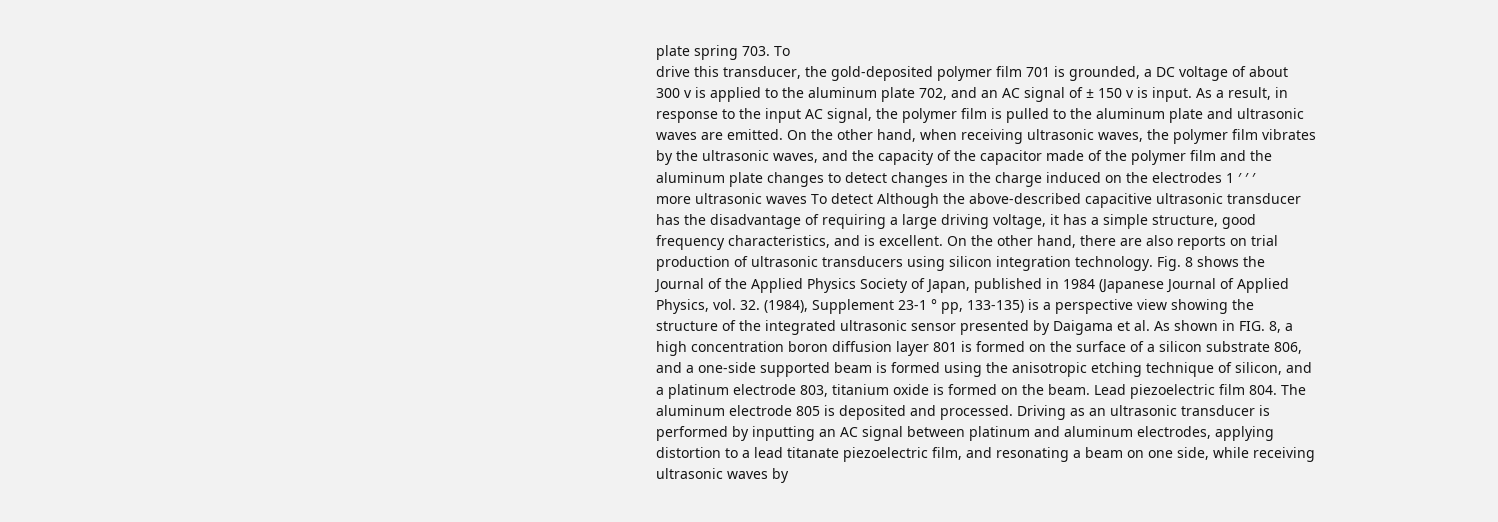plate spring 703. To
drive this transducer, the gold-deposited polymer film 701 is grounded, a DC voltage of about
300 v is applied to the aluminum plate 702, and an AC signal of ± 150 v is input. As a result, in
response to the input AC signal, the polymer film is pulled to the aluminum plate and ultrasonic
waves are emitted. On the other hand, when receiving ultrasonic waves, the polymer film vibrates
by the ultrasonic waves, and the capacity of the capacitor made of the polymer film and the
aluminum plate changes to detect changes in the charge induced on the electrodes 1 ′ ′ ′
more ultrasonic waves To detect Although the above-described capacitive ultrasonic transducer
has the disadvantage of requiring a large driving voltage, it has a simple structure, good
frequency characteristics, and is excellent. On the other hand, there are also reports on trial
production of ultrasonic transducers using silicon integration technology. Fig. 8 shows the
Journal of the Applied Physics Society of Japan, published in 1984 (Japanese Journal of Applied
Physics, vol. 32. (1984), Supplement 23-1 ° pp, 133-135) is a perspective view showing the
structure of the integrated ultrasonic sensor presented by Daigama et al. As shown in FIG. 8, a
high concentration boron diffusion layer 801 is formed on the surface of a silicon substrate 806,
and a one-side supported beam is formed using the anisotropic etching technique of silicon, and
a platinum electrode 803, titanium oxide is formed on the beam. Lead piezoelectric film 804. The
aluminum electrode 805 is deposited and processed. Driving as an ultrasonic transducer is
performed by inputting an AC signal between platinum and aluminum electrodes, applying
distortion to a lead titanate piezoelectric film, and resonating a beam on one side, while receiving
ultrasonic waves by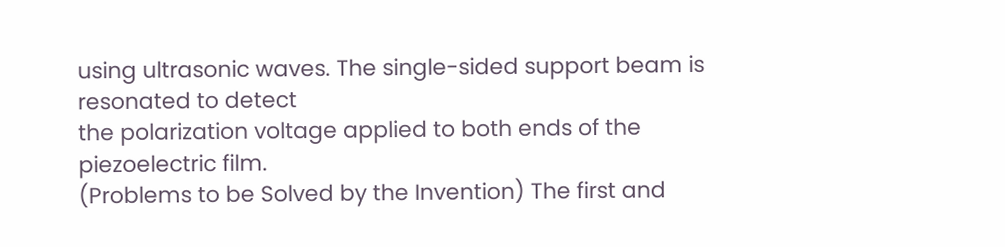using ultrasonic waves. The single-sided support beam is resonated to detect
the polarization voltage applied to both ends of the piezoelectric film.
(Problems to be Solved by the Invention) The first and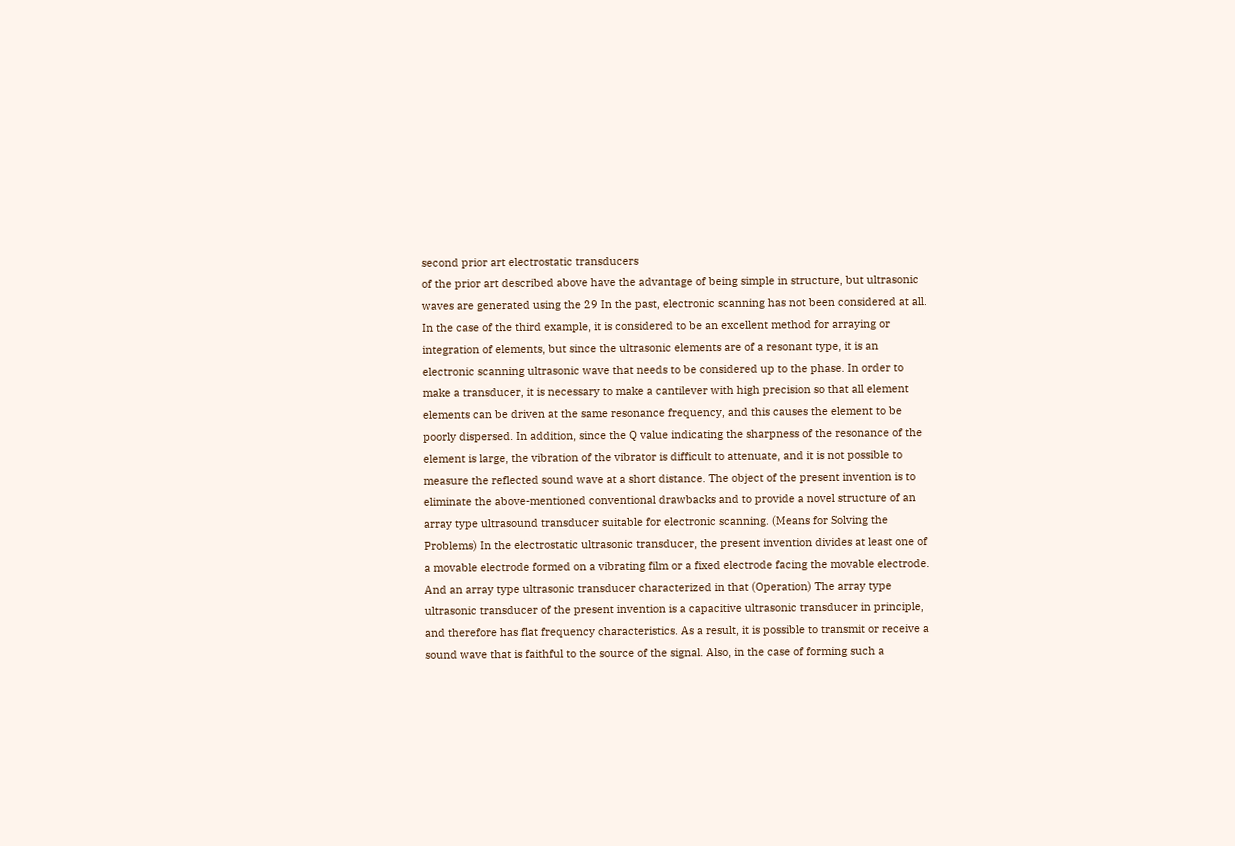second prior art electrostatic transducers
of the prior art described above have the advantage of being simple in structure, but ultrasonic
waves are generated using the 29 In the past, electronic scanning has not been considered at all.
In the case of the third example, it is considered to be an excellent method for arraying or
integration of elements, but since the ultrasonic elements are of a resonant type, it is an
electronic scanning ultrasonic wave that needs to be considered up to the phase. In order to
make a transducer, it is necessary to make a cantilever with high precision so that all element
elements can be driven at the same resonance frequency, and this causes the element to be
poorly dispersed. In addition, since the Q value indicating the sharpness of the resonance of the
element is large, the vibration of the vibrator is difficult to attenuate, and it is not possible to
measure the reflected sound wave at a short distance. The object of the present invention is to
eliminate the above-mentioned conventional drawbacks and to provide a novel structure of an
array type ultrasound transducer suitable for electronic scanning. (Means for Solving the
Problems) In the electrostatic ultrasonic transducer, the present invention divides at least one of
a movable electrode formed on a vibrating film or a fixed electrode facing the movable electrode.
And an array type ultrasonic transducer characterized in that (Operation) The array type
ultrasonic transducer of the present invention is a capacitive ultrasonic transducer in principle,
and therefore has flat frequency characteristics. As a result, it is possible to transmit or receive a
sound wave that is faithful to the source of the signal. Also, in the case of forming such a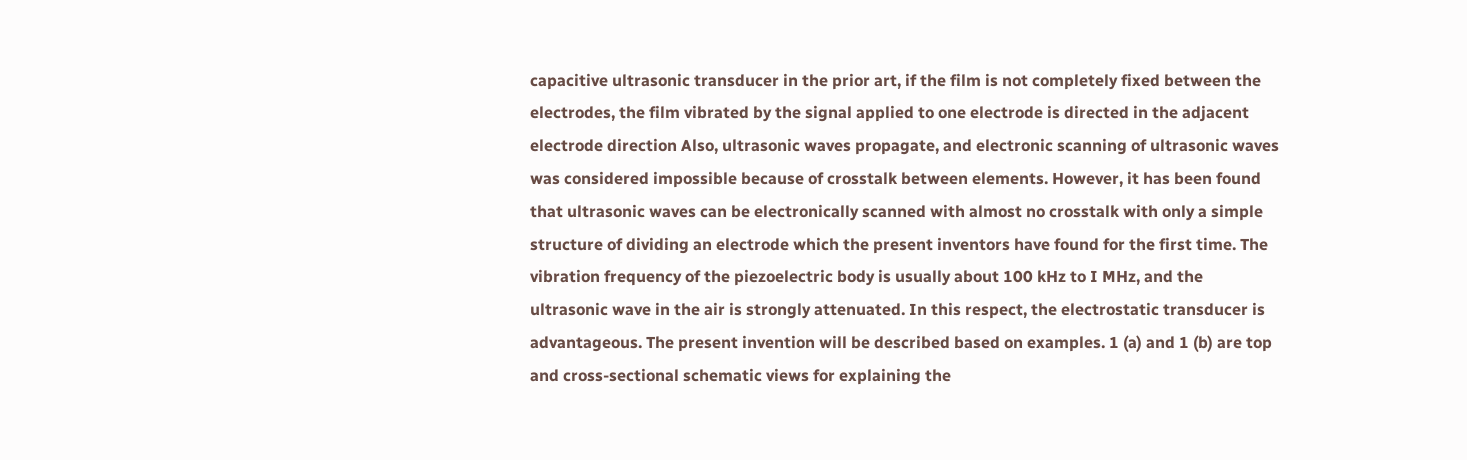capacitive ultrasonic transducer in the prior art, if the film is not completely fixed between the
electrodes, the film vibrated by the signal applied to one electrode is directed in the adjacent
electrode direction Also, ultrasonic waves propagate, and electronic scanning of ultrasonic waves
was considered impossible because of crosstalk between elements. However, it has been found
that ultrasonic waves can be electronically scanned with almost no crosstalk with only a simple
structure of dividing an electrode which the present inventors have found for the first time. The
vibration frequency of the piezoelectric body is usually about 100 kHz to I MHz, and the
ultrasonic wave in the air is strongly attenuated. In this respect, the electrostatic transducer is
advantageous. The present invention will be described based on examples. 1 (a) and 1 (b) are top
and cross-sectional schematic views for explaining the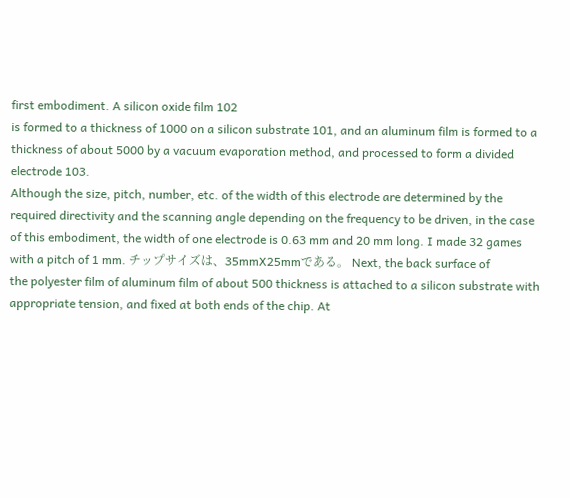first embodiment. A silicon oxide film 102
is formed to a thickness of 1000 on a silicon substrate 101, and an aluminum film is formed to a
thickness of about 5000 by a vacuum evaporation method, and processed to form a divided
electrode 103.
Although the size, pitch, number, etc. of the width of this electrode are determined by the
required directivity and the scanning angle depending on the frequency to be driven, in the case
of this embodiment, the width of one electrode is 0.63 mm and 20 mm long. I made 32 games
with a pitch of 1 mm. チップサイズは、35mmX25mmである。 Next, the back surface of
the polyester film of aluminum film of about 500 thickness is attached to a silicon substrate with
appropriate tension, and fixed at both ends of the chip. At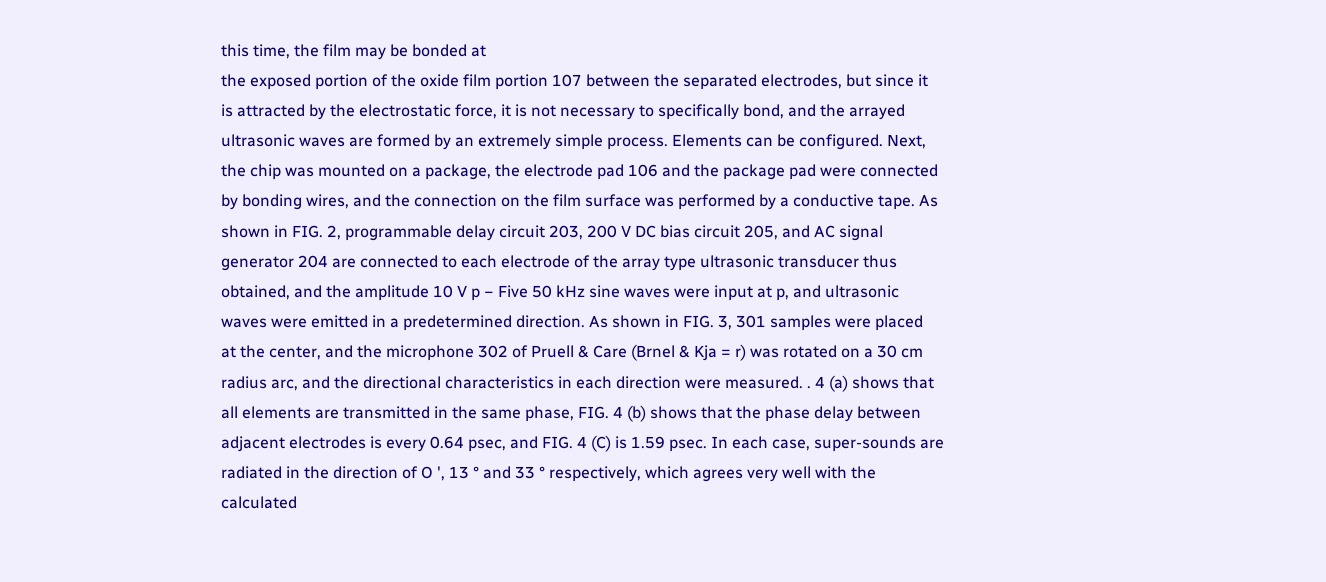this time, the film may be bonded at
the exposed portion of the oxide film portion 107 between the separated electrodes, but since it
is attracted by the electrostatic force, it is not necessary to specifically bond, and the arrayed
ultrasonic waves are formed by an extremely simple process. Elements can be configured. Next,
the chip was mounted on a package, the electrode pad 106 and the package pad were connected
by bonding wires, and the connection on the film surface was performed by a conductive tape. As
shown in FIG. 2, programmable delay circuit 203, 200 V DC bias circuit 205, and AC signal
generator 204 are connected to each electrode of the array type ultrasonic transducer thus
obtained, and the amplitude 10 V p − Five 50 kHz sine waves were input at p, and ultrasonic
waves were emitted in a predetermined direction. As shown in FIG. 3, 301 samples were placed
at the center, and the microphone 302 of Pruell & Care (Brnel & Kja = r) was rotated on a 30 cm
radius arc, and the directional characteristics in each direction were measured. . 4 (a) shows that
all elements are transmitted in the same phase, FIG. 4 (b) shows that the phase delay between
adjacent electrodes is every 0.64 psec, and FIG. 4 (C) is 1.59 psec. In each case, super-sounds are
radiated in the direction of O ', 13 ° and 33 ° respectively, which agrees very well with the
calculated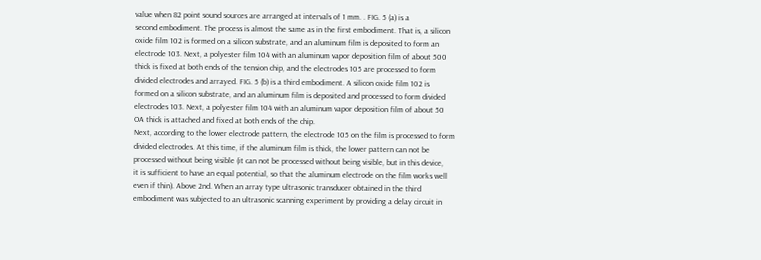value when 82 point sound sources are arranged at intervals of 1 mm. . FIG. 5 (a) is a
second embodiment. The process is almost the same as in the first embodiment. That is, a silicon
oxide film 102 is formed on a silicon substrate, and an aluminum film is deposited to form an
electrode 103. Next, a polyester film 104 with an aluminum vapor deposition film of about 500
thick is fixed at both ends of the tension chip, and the electrodes 105 are processed to form
divided electrodes and arrayed. FIG. 5 (b) is a third embodiment. A silicon oxide film 102 is
formed on a silicon substrate, and an aluminum film is deposited and processed to form divided
electrodes 103. Next, a polyester film 104 with an aluminum vapor deposition film of about 50
OA thick is attached and fixed at both ends of the chip.
Next, according to the lower electrode pattern, the electrode 105 on the film is processed to form
divided electrodes. At this time, if the aluminum film is thick, the lower pattern can not be
processed without being visible (it can not be processed without being visible, but in this device,
it is sufficient to have an equal potential, so that the aluminum electrode on the film works well
even if thin). Above 2nd. When an array type ultrasonic transducer obtained in the third
embodiment was subjected to an ultrasonic scanning experiment by providing a delay circuit in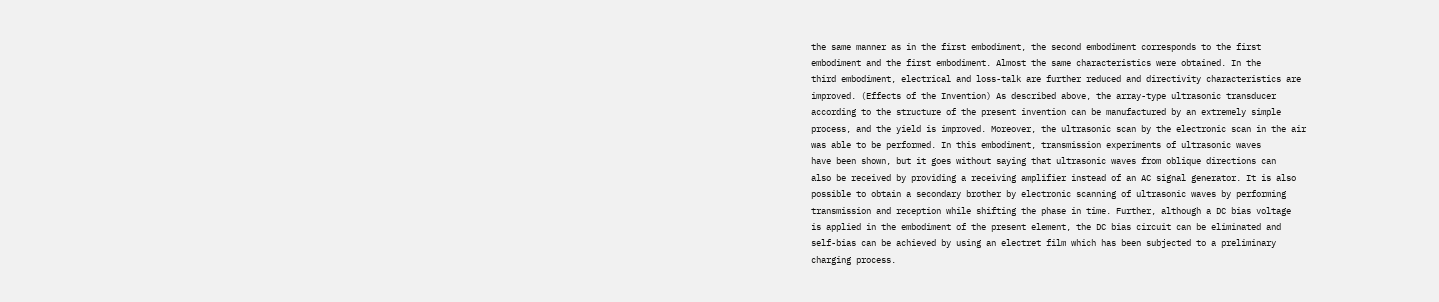the same manner as in the first embodiment, the second embodiment corresponds to the first
embodiment and the first embodiment. Almost the same characteristics were obtained. In the
third embodiment, electrical and loss-talk are further reduced and directivity characteristics are
improved. (Effects of the Invention) As described above, the array-type ultrasonic transducer
according to the structure of the present invention can be manufactured by an extremely simple
process, and the yield is improved. Moreover, the ultrasonic scan by the electronic scan in the air
was able to be performed. In this embodiment, transmission experiments of ultrasonic waves
have been shown, but it goes without saying that ultrasonic waves from oblique directions can
also be received by providing a receiving amplifier instead of an AC signal generator. It is also
possible to obtain a secondary brother by electronic scanning of ultrasonic waves by performing
transmission and reception while shifting the phase in time. Further, although a DC bias voltage
is applied in the embodiment of the present element, the DC bias circuit can be eliminated and
self-bias can be achieved by using an electret film which has been subjected to a preliminary
charging process.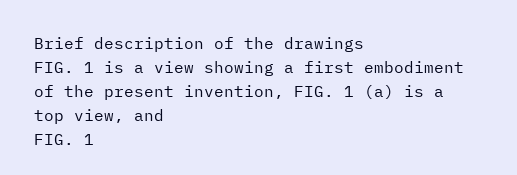Brief description of the drawings
FIG. 1 is a view showing a first embodiment of the present invention, FIG. 1 (a) is a top view, and
FIG. 1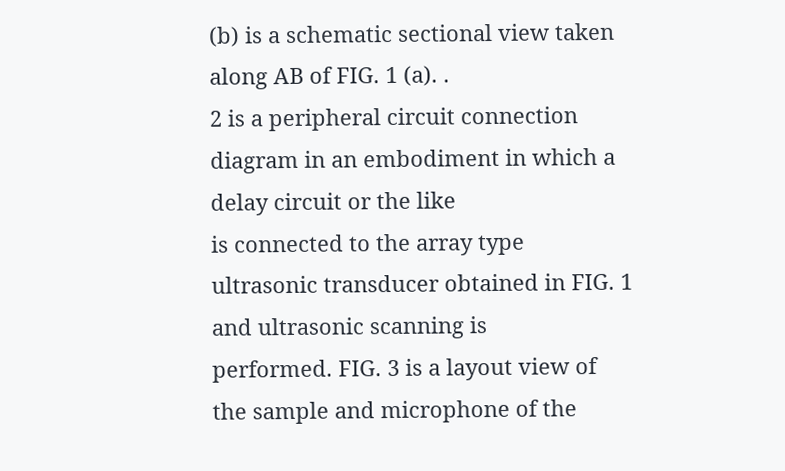(b) is a schematic sectional view taken along AB of FIG. 1 (a). .
2 is a peripheral circuit connection diagram in an embodiment in which a delay circuit or the like
is connected to the array type ultrasonic transducer obtained in FIG. 1 and ultrasonic scanning is
performed. FIG. 3 is a layout view of the sample and microphone of the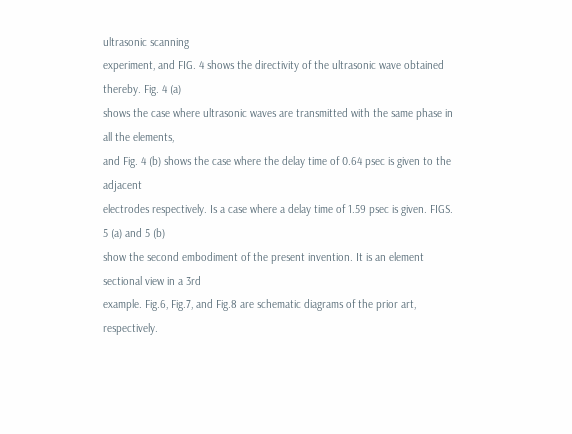ultrasonic scanning
experiment, and FIG. 4 shows the directivity of the ultrasonic wave obtained thereby. Fig. 4 (a)
shows the case where ultrasonic waves are transmitted with the same phase in all the elements,
and Fig. 4 (b) shows the case where the delay time of 0.64 psec is given to the adjacent
electrodes respectively. Is a case where a delay time of 1.59 psec is given. FIGS. 5 (a) and 5 (b)
show the second embodiment of the present invention. It is an element sectional view in a 3rd
example. Fig.6, Fig.7, and Fig.8 are schematic diagrams of the prior art, respectively.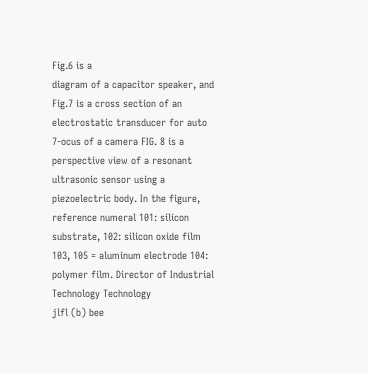Fig.6 is a
diagram of a capacitor speaker, and Fig.7 is a cross section of an electrostatic transducer for auto
7-ocus of a camera FIG. 8 is a perspective view of a resonant ultrasonic sensor using a
piezoelectric body. In the figure, reference numeral 101: silicon substrate, 102: silicon oxide film
103, 105 = aluminum electrode 104: polymer film. Director of Industrial Technology Technology
jlfl (b) bee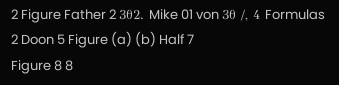2 Figure Father 2 3θ2. Mike 01 von 3θ /, 4 Formulas 2 Doon 5 Figure (a) (b) Half 7
Figure 8 8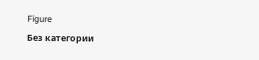Figure
Без категории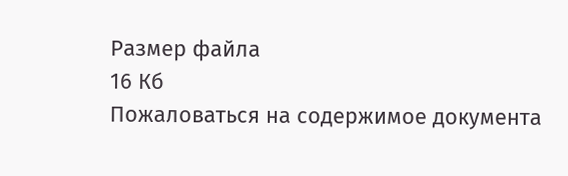Размер файла
16 Кб
Пожаловаться на содержимое документа